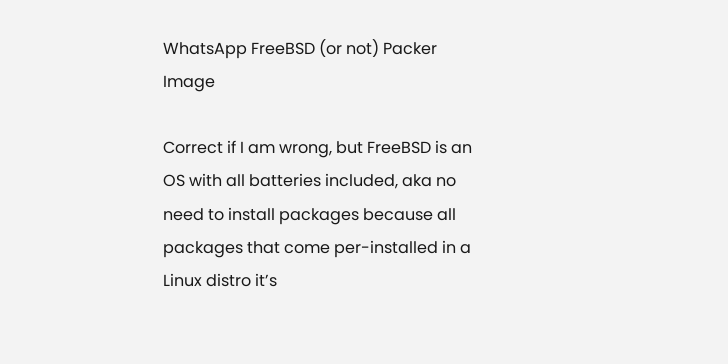WhatsApp FreeBSD (or not) Packer Image

Correct if I am wrong, but FreeBSD is an OS with all batteries included, aka no need to install packages because all packages that come per-installed in a Linux distro it’s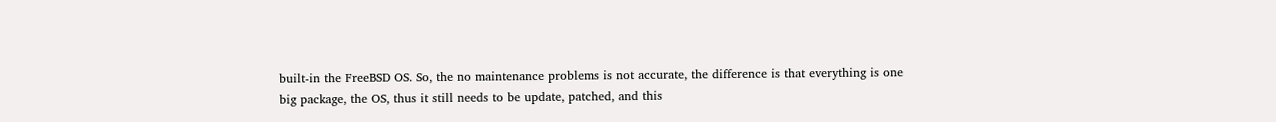built-in the FreeBSD OS. So, the no maintenance problems is not accurate, the difference is that everything is one big package, the OS, thus it still needs to be update, patched, and this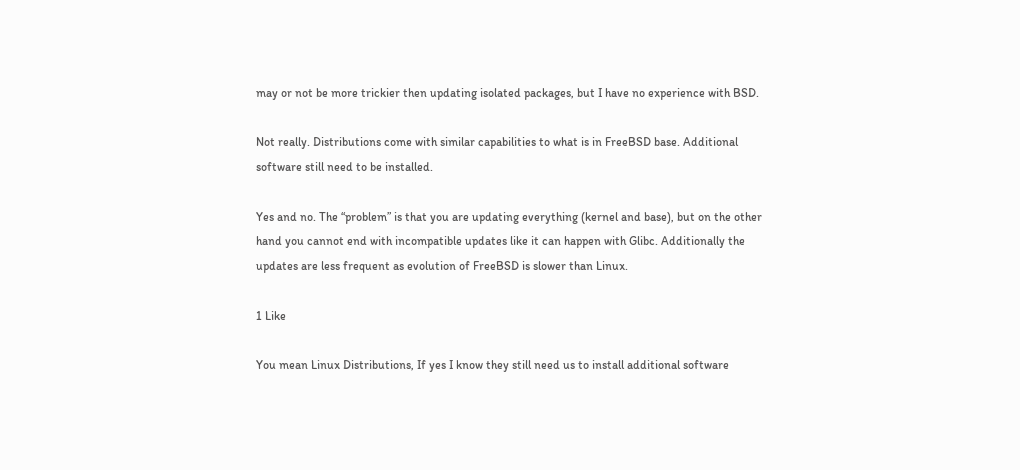may or not be more trickier then updating isolated packages, but I have no experience with BSD.

Not really. Distributions come with similar capabilities to what is in FreeBSD base. Additional software still need to be installed.

Yes and no. The “problem” is that you are updating everything (kernel and base), but on the other hand you cannot end with incompatible updates like it can happen with Glibc. Additionally the updates are less frequent as evolution of FreeBSD is slower than Linux.

1 Like

You mean Linux Distributions, If yes I know they still need us to install additional software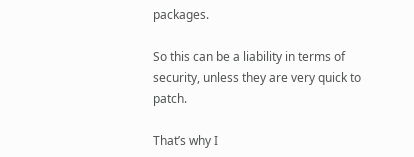packages.

So this can be a liability in terms of security, unless they are very quick to patch.

That’s why I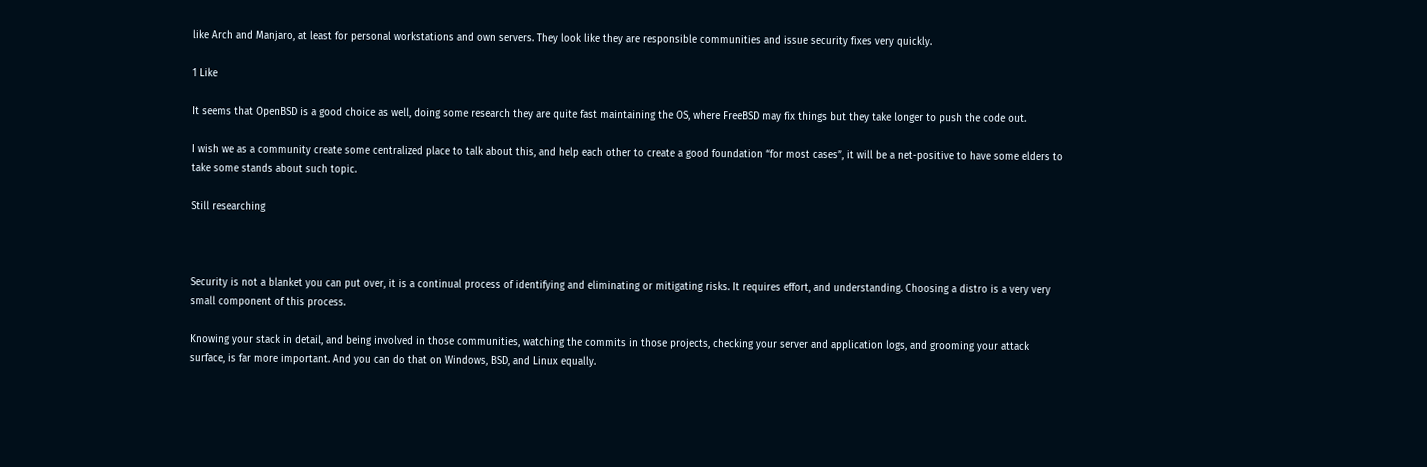like Arch and Manjaro, at least for personal workstations and own servers. They look like they are responsible communities and issue security fixes very quickly.

1 Like

It seems that OpenBSD is a good choice as well, doing some research they are quite fast maintaining the OS, where FreeBSD may fix things but they take longer to push the code out.

I wish we as a community create some centralized place to talk about this, and help each other to create a good foundation “for most cases”, it will be a net-positive to have some elders to take some stands about such topic.

Still researching



Security is not a blanket you can put over, it is a continual process of identifying and eliminating or mitigating risks. It requires effort, and understanding. Choosing a distro is a very very small component of this process.

Knowing your stack in detail, and being involved in those communities, watching the commits in those projects, checking your server and application logs, and grooming your attack surface, is far more important. And you can do that on Windows, BSD, and Linux equally.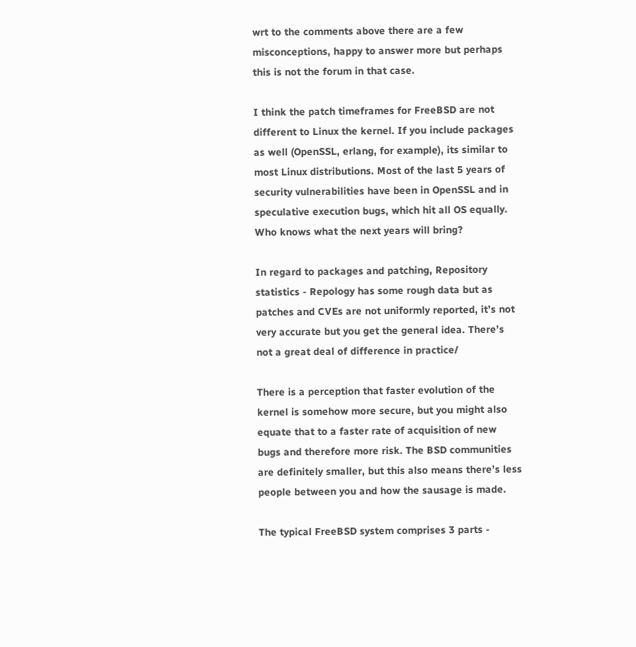wrt to the comments above there are a few misconceptions, happy to answer more but perhaps this is not the forum in that case.

I think the patch timeframes for FreeBSD are not different to Linux the kernel. If you include packages as well (OpenSSL, erlang, for example), its similar to most Linux distributions. Most of the last 5 years of security vulnerabilities have been in OpenSSL and in speculative execution bugs, which hit all OS equally. Who knows what the next years will bring?

In regard to packages and patching, Repository statistics - Repology has some rough data but as patches and CVEs are not uniformly reported, it’s not very accurate but you get the general idea. There’s not a great deal of difference in practice/

There is a perception that faster evolution of the kernel is somehow more secure, but you might also equate that to a faster rate of acquisition of new bugs and therefore more risk. The BSD communities are definitely smaller, but this also means there’s less people between you and how the sausage is made.

The typical FreeBSD system comprises 3 parts -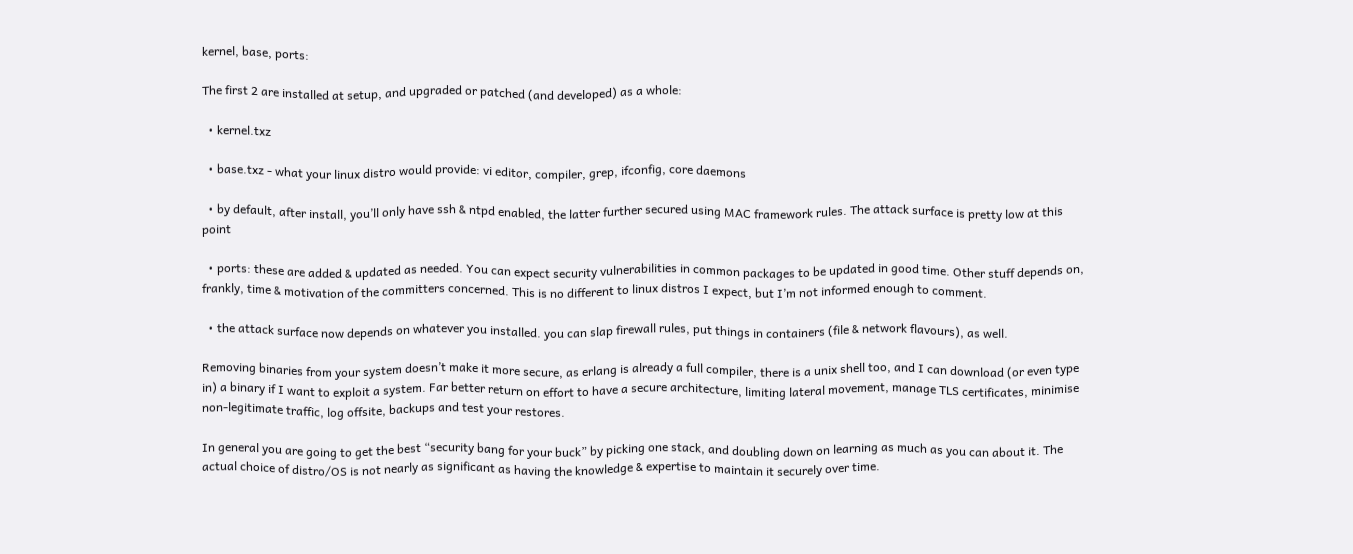kernel, base, ports:

The first 2 are installed at setup, and upgraded or patched (and developed) as a whole:

  • kernel.txz

  • base.txz - what your linux distro would provide: vi editor, compiler, grep, ifconfig, core daemons

  • by default, after install, you’ll only have ssh & ntpd enabled, the latter further secured using MAC framework rules. The attack surface is pretty low at this point

  • ports: these are added & updated as needed. You can expect security vulnerabilities in common packages to be updated in good time. Other stuff depends on, frankly, time & motivation of the committers concerned. This is no different to linux distros I expect, but I’m not informed enough to comment.

  • the attack surface now depends on whatever you installed. you can slap firewall rules, put things in containers (file & network flavours), as well.

Removing binaries from your system doesn’t make it more secure, as erlang is already a full compiler, there is a unix shell too, and I can download (or even type in) a binary if I want to exploit a system. Far better return on effort to have a secure architecture, limiting lateral movement, manage TLS certificates, minimise non-legitimate traffic, log offsite, backups and test your restores.

In general you are going to get the best “security bang for your buck” by picking one stack, and doubling down on learning as much as you can about it. The actual choice of distro/OS is not nearly as significant as having the knowledge & expertise to maintain it securely over time.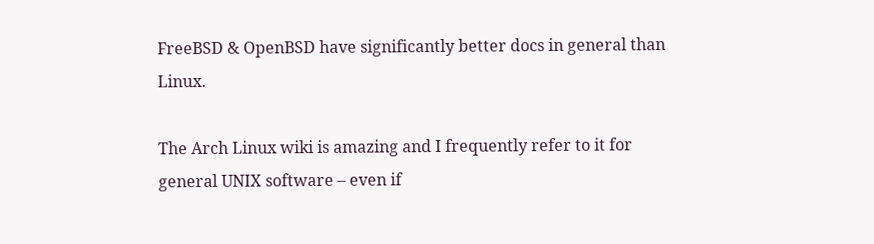FreeBSD & OpenBSD have significantly better docs in general than Linux.

The Arch Linux wiki is amazing and I frequently refer to it for general UNIX software – even if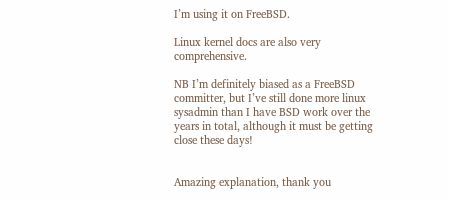I’m using it on FreeBSD.

Linux kernel docs are also very comprehensive.

NB I’m definitely biased as a FreeBSD committer, but I’ve still done more linux sysadmin than I have BSD work over the years in total, although it must be getting close these days!


Amazing explanation, thank you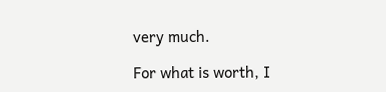very much.

For what is worth, I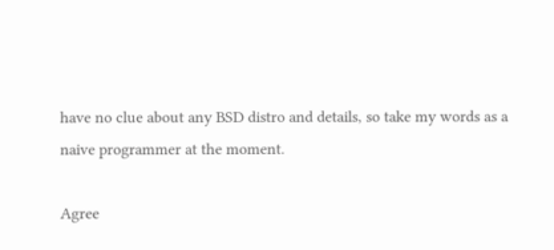have no clue about any BSD distro and details, so take my words as a naive programmer at the moment.

Agree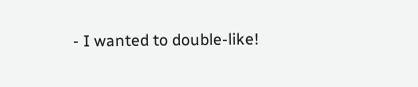- I wanted to double-like!